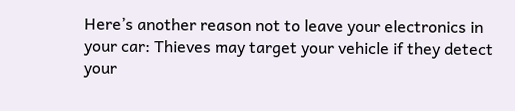Here’s another reason not to leave your electronics in your car: Thieves may target your vehicle if they detect your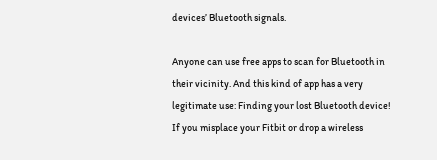devices’ Bluetooth signals.

Anyone can use free apps to scan for Bluetooth in their vicinity. And this kind of app has a very legitimate use: Finding your lost Bluetooth device! If you misplace your Fitbit or drop a wireless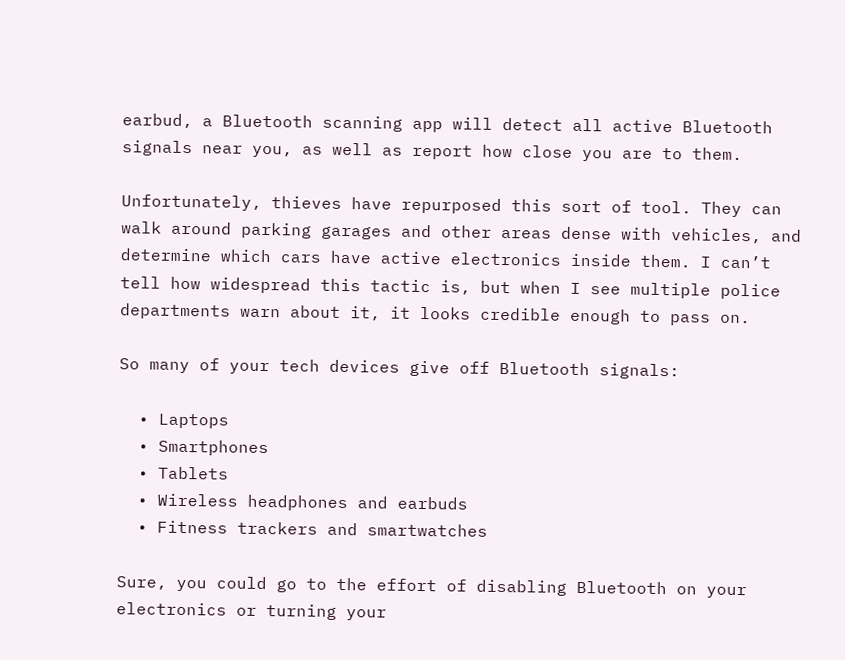earbud, a Bluetooth scanning app will detect all active Bluetooth signals near you, as well as report how close you are to them.

Unfortunately, thieves have repurposed this sort of tool. They can walk around parking garages and other areas dense with vehicles, and determine which cars have active electronics inside them. I can’t tell how widespread this tactic is, but when I see multiple police departments warn about it, it looks credible enough to pass on.

So many of your tech devices give off Bluetooth signals:

  • Laptops
  • Smartphones
  • Tablets
  • Wireless headphones and earbuds
  • Fitness trackers and smartwatches

Sure, you could go to the effort of disabling Bluetooth on your electronics or turning your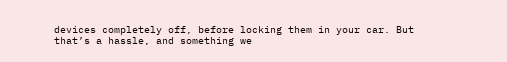devices completely off, before locking them in your car. But that’s a hassle, and something we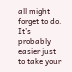all might forget to do. It’s probably easier just to take your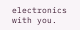electronics with you.